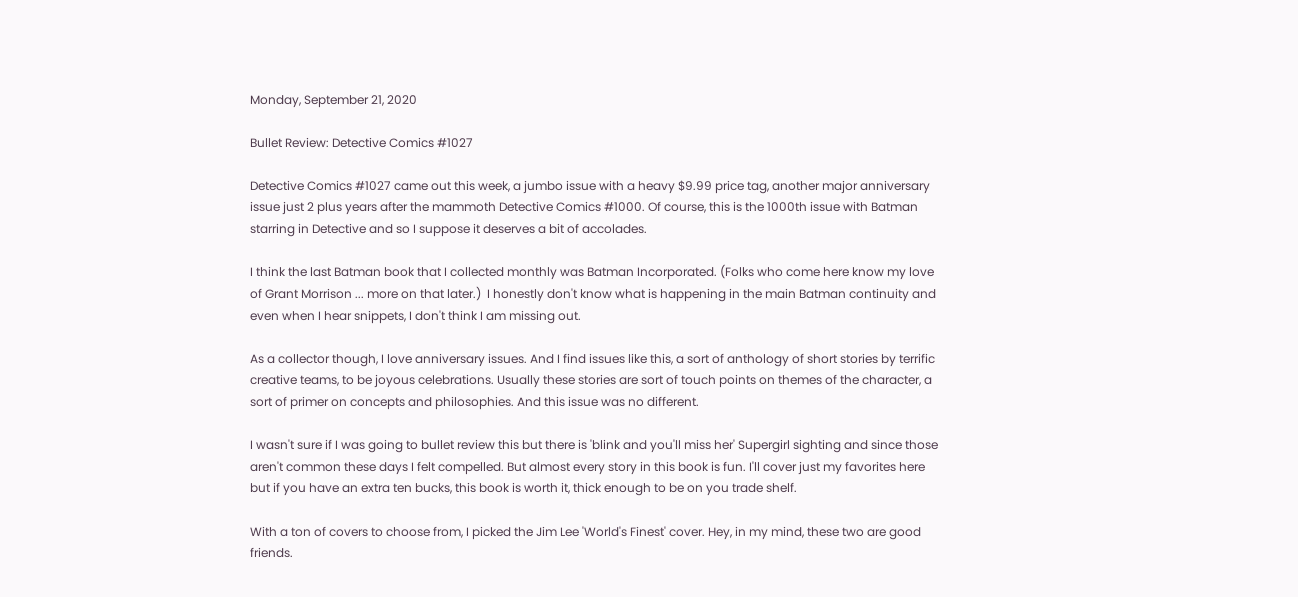Monday, September 21, 2020

Bullet Review: Detective Comics #1027

Detective Comics #1027 came out this week, a jumbo issue with a heavy $9.99 price tag, another major anniversary issue just 2 plus years after the mammoth Detective Comics #1000. Of course, this is the 1000th issue with Batman starring in Detective and so I suppose it deserves a bit of accolades.

I think the last Batman book that I collected monthly was Batman Incorporated. (Folks who come here know my love of Grant Morrison ... more on that later.)  I honestly don't know what is happening in the main Batman continuity and even when I hear snippets, I don't think I am missing out.

As a collector though, I love anniversary issues. And I find issues like this, a sort of anthology of short stories by terrific creative teams, to be joyous celebrations. Usually these stories are sort of touch points on themes of the character, a sort of primer on concepts and philosophies. And this issue was no different.

I wasn't sure if I was going to bullet review this but there is 'blink and you'll miss her' Supergirl sighting and since those aren't common these days I felt compelled. But almost every story in this book is fun. I'll cover just my favorites here but if you have an extra ten bucks, this book is worth it, thick enough to be on you trade shelf.

With a ton of covers to choose from, I picked the Jim Lee 'World's Finest' cover. Hey, in my mind, these two are good friends.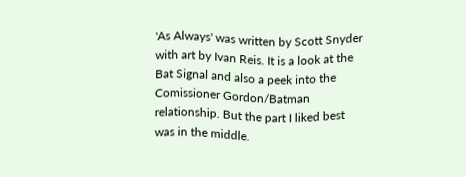'As Always' was written by Scott Snyder with art by Ivan Reis. It is a look at the Bat Signal and also a peek into the Comissioner Gordon/Batman relationship. But the part I liked best was in the middle.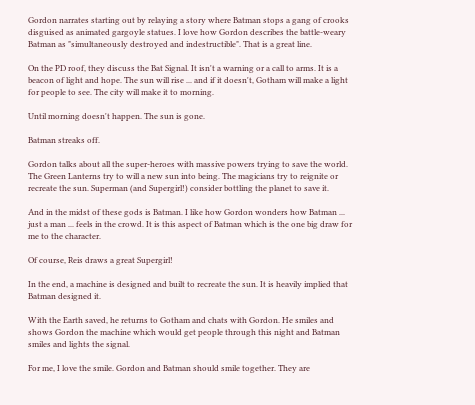Gordon narrates starting out by relaying a story where Batman stops a gang of crooks disguised as animated gargoyle statues. I love how Gordon describes the battle-weary Batman as "simultaneously destroyed and indestructible". That is a great line.

On the PD roof, they discuss the Bat Signal. It isn't a warning or a call to arms. It is a beacon of light and hope. The sun will rise ... and if it doesn't, Gotham will make a light for people to see. The city will make it to morning.

Until morning doesn't happen. The sun is gone.

Batman streaks off.

Gordon talks about all the super-heroes with massive powers trying to save the world. The Green Lanterns try to will a new sun into being. The magicians try to reignite or recreate the sun. Superman (and Supergirl!) consider bottling the planet to save it.

And in the midst of these gods is Batman. I like how Gordon wonders how Batman ... just a man ... feels in the crowd. It is this aspect of Batman which is the one big draw for me to the character.

Of course, Reis draws a great Supergirl!

In the end, a machine is designed and built to recreate the sun. It is heavily implied that Batman designed it.

With the Earth saved, he returns to Gotham and chats with Gordon. He smiles and shows Gordon the machine which would get people through this night and Batman smiles and lights the signal.

For me, I love the smile. Gordon and Batman should smile together. They are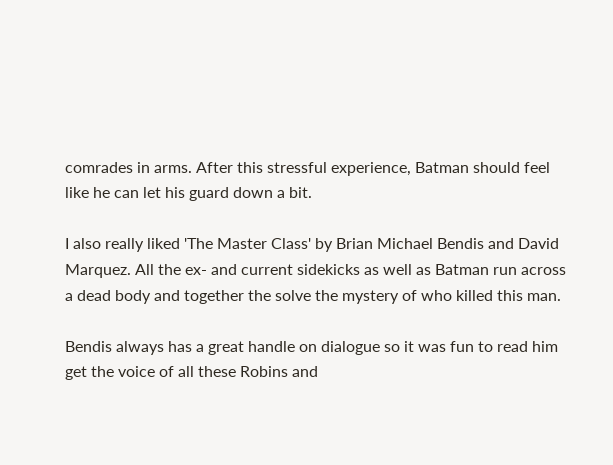comrades in arms. After this stressful experience, Batman should feel like he can let his guard down a bit.

I also really liked 'The Master Class' by Brian Michael Bendis and David Marquez. All the ex- and current sidekicks as well as Batman run across a dead body and together the solve the mystery of who killed this man.

Bendis always has a great handle on dialogue so it was fun to read him get the voice of all these Robins and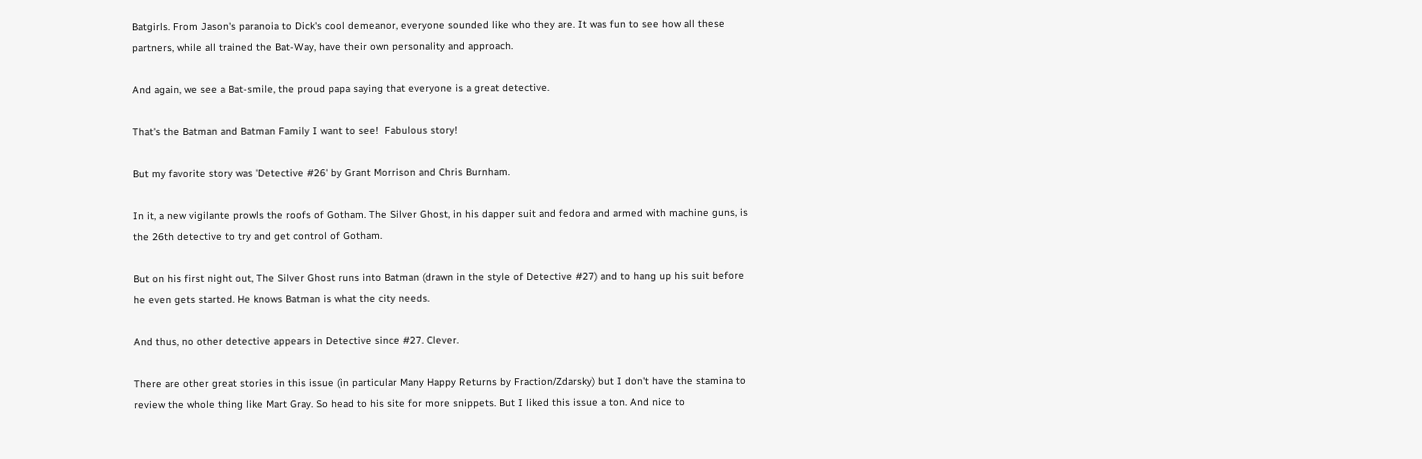Batgirls. From Jason's paranoia to Dick's cool demeanor, everyone sounded like who they are. It was fun to see how all these partners, while all trained the Bat-Way, have their own personality and approach.

And again, we see a Bat-smile, the proud papa saying that everyone is a great detective.

That's the Batman and Batman Family I want to see!  Fabulous story!

But my favorite story was 'Detective #26' by Grant Morrison and Chris Burnham.

In it, a new vigilante prowls the roofs of Gotham. The Silver Ghost, in his dapper suit and fedora and armed with machine guns, is the 26th detective to try and get control of Gotham.

But on his first night out, The Silver Ghost runs into Batman (drawn in the style of Detective #27) and to hang up his suit before he even gets started. He knows Batman is what the city needs.

And thus, no other detective appears in Detective since #27. Clever.

There are other great stories in this issue (in particular Many Happy Returns by Fraction/Zdarsky) but I don't have the stamina to review the whole thing like Mart Gray. So head to his site for more snippets. But I liked this issue a ton. And nice to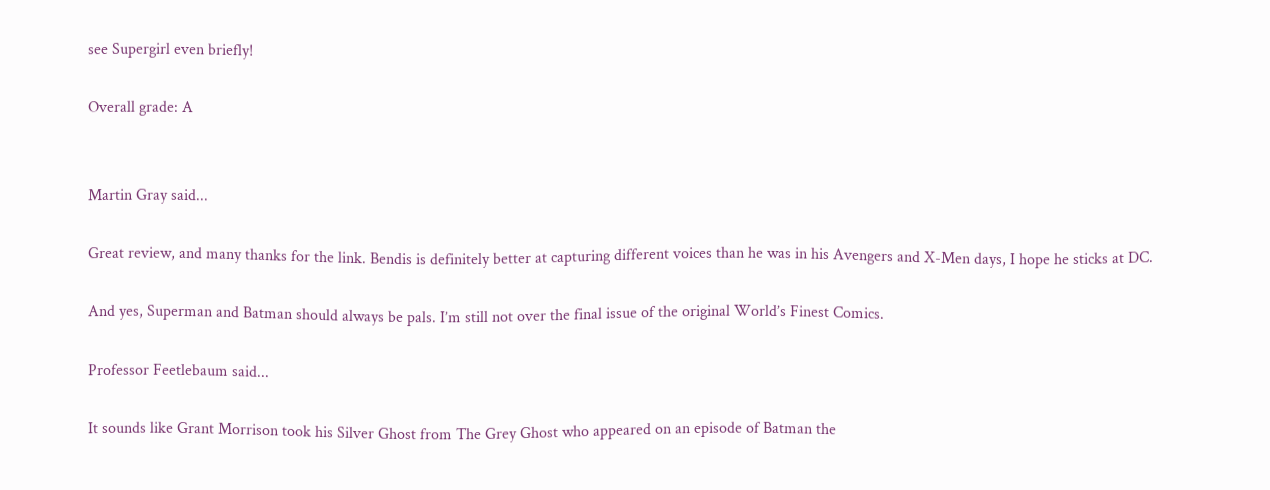see Supergirl even briefly!

Overall grade: A


Martin Gray said...

Great review, and many thanks for the link. Bendis is definitely better at capturing different voices than he was in his Avengers and X-Men days, I hope he sticks at DC.

And yes, Superman and Batman should always be pals. I’m still not over the final issue of the original World’s Finest Comics.

Professor Feetlebaum said...

It sounds like Grant Morrison took his Silver Ghost from The Grey Ghost who appeared on an episode of Batman the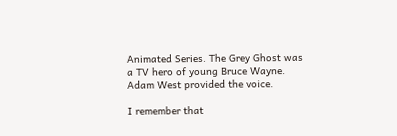Animated Series. The Grey Ghost was a TV hero of young Bruce Wayne. Adam West provided the voice.

I remember that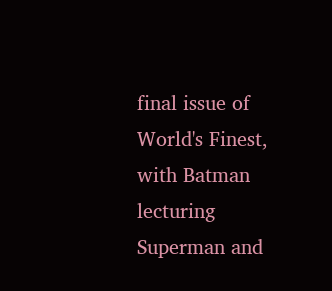final issue of World's Finest, with Batman lecturing Superman and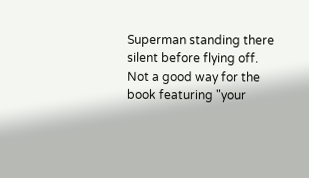Superman standing there silent before flying off. Not a good way for the book featuring "your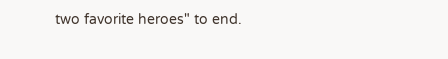two favorite heroes" to end.